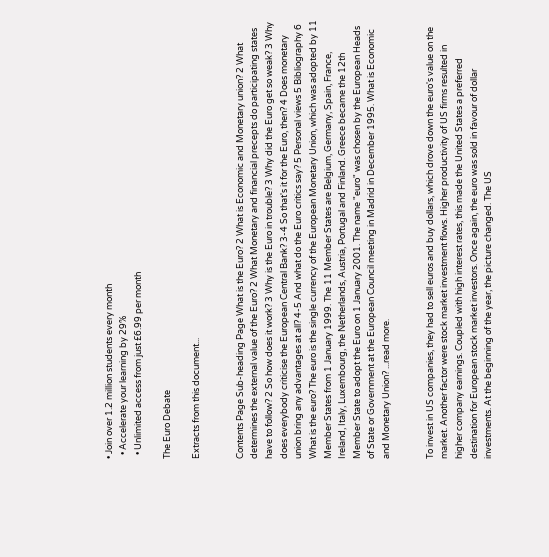• Join over 1.2 million students every month
  • Accelerate your learning by 29%
  • Unlimited access from just £6.99 per month

The Euro Debate

Extracts from this document...


Contents Page Sub-heading Page What is the Euro? 2 What is Economic and Monetary union? 2 What determines the external value of the Euro? 2 What Monetary and financial precepts do participating states have to follow? 2 So how does it work? 3 Why is the Euro in trouble? 3 Why did the Euro get so weak? 3 Why does everybody criticise the European Central Bank? 3-4 So that's it for the Euro, then? 4 Does monetary union bring any advantages at all? 4-5 And what do the Euro critics say? 5 Personal views 5 Bibliography 6 What is the euro? The euro is the single currency of the European Monetary Union, which was adopted by 11 Member States from 1 January 1999. The 11 Member States are Belgium, Germany, Spain, France, Ireland, Italy, Luxembourg, the Netherlands, Austria, Portugal and Finland. Greece became the 12th Member State to adopt the Euro on 1 January 2001. The name "euro" was chosen by the European Heads of State or Government at the European Council meeting in Madrid in December 1995. What is Economic and Monetary Union? ...read more.


To invest in US companies, they had to sell euros and buy dollars, which drove down the euro's value on the market. Another factor were stock market investment flows. Higher productivity of US firms resulted in higher company earnings. Coupled with high interest rates, this made the United States a preferred destination for European stock market investors. Once again, the euro was sold in favour of dollar investments. At the beginning of the year, the picture changed. The US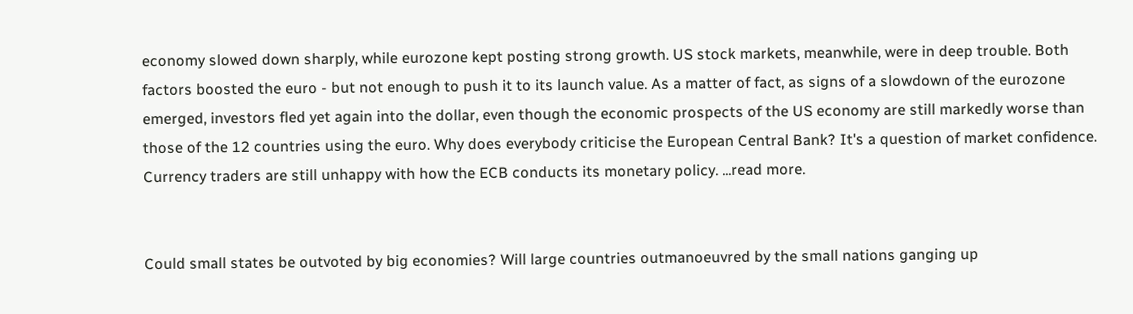economy slowed down sharply, while eurozone kept posting strong growth. US stock markets, meanwhile, were in deep trouble. Both factors boosted the euro - but not enough to push it to its launch value. As a matter of fact, as signs of a slowdown of the eurozone emerged, investors fled yet again into the dollar, even though the economic prospects of the US economy are still markedly worse than those of the 12 countries using the euro. Why does everybody criticise the European Central Bank? It's a question of market confidence. Currency traders are still unhappy with how the ECB conducts its monetary policy. ...read more.


Could small states be outvoted by big economies? Will large countries outmanoeuvred by the small nations ganging up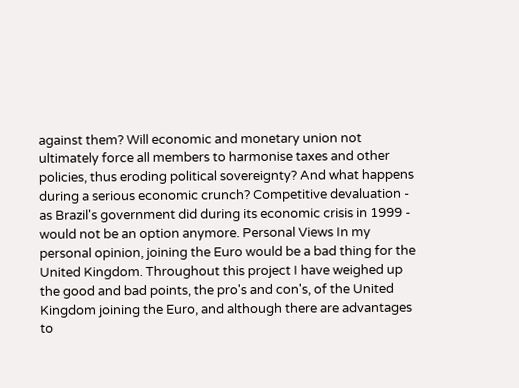against them? Will economic and monetary union not ultimately force all members to harmonise taxes and other policies, thus eroding political sovereignty? And what happens during a serious economic crunch? Competitive devaluation - as Brazil's government did during its economic crisis in 1999 - would not be an option anymore. Personal Views In my personal opinion, joining the Euro would be a bad thing for the United Kingdom. Throughout this project I have weighed up the good and bad points, the pro's and con's, of the United Kingdom joining the Euro, and although there are advantages to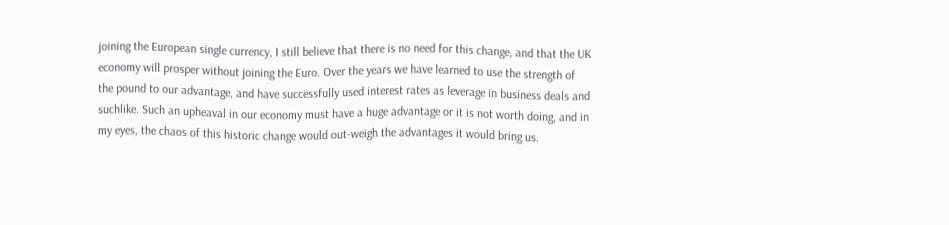joining the European single currency, I still believe that there is no need for this change, and that the UK economy will prosper without joining the Euro. Over the years we have learned to use the strength of the pound to our advantage, and have successfully used interest rates as leverage in business deals and suchlike. Such an upheaval in our economy must have a huge advantage or it is not worth doing, and in my eyes, the chaos of this historic change would out-weigh the advantages it would bring us.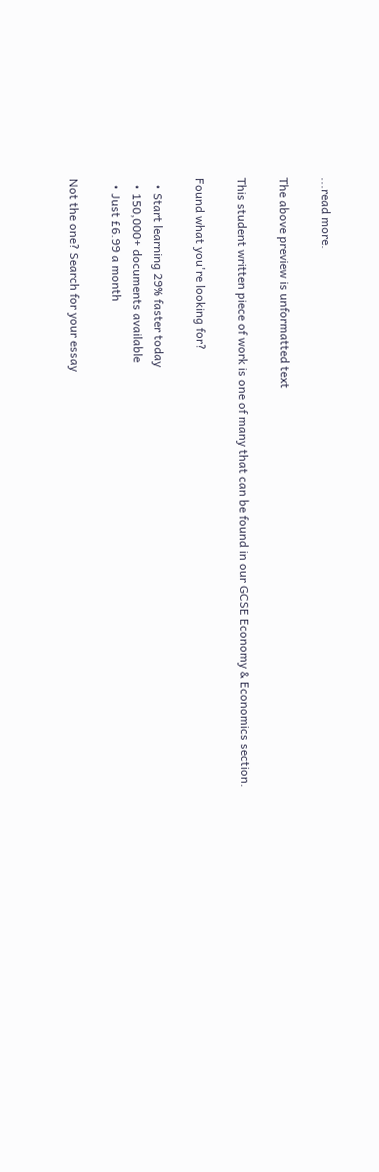...read more.

The above preview is unformatted text

This student written piece of work is one of many that can be found in our GCSE Economy & Economics section.

Found what you're looking for?

  • Start learning 29% faster today
  • 150,000+ documents available
  • Just £6.99 a month

Not the one? Search for your essay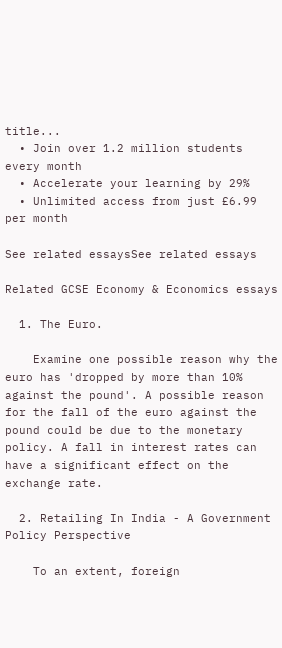title...
  • Join over 1.2 million students every month
  • Accelerate your learning by 29%
  • Unlimited access from just £6.99 per month

See related essaysSee related essays

Related GCSE Economy & Economics essays

  1. The Euro.

    Examine one possible reason why the euro has 'dropped by more than 10% against the pound'. A possible reason for the fall of the euro against the pound could be due to the monetary policy. A fall in interest rates can have a significant effect on the exchange rate.

  2. Retailing In India - A Government Policy Perspective

    To an extent, foreign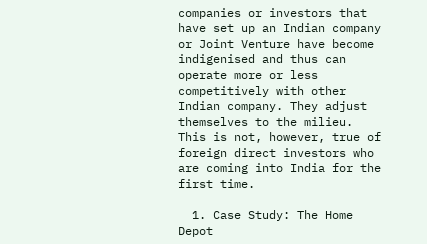companies or investors that have set up an Indian company or Joint Venture have become indigenised and thus can operate more or less competitively with other Indian company. They adjust themselves to the milieu. This is not, however, true of foreign direct investors who are coming into India for the first time.

  1. Case Study: The Home Depot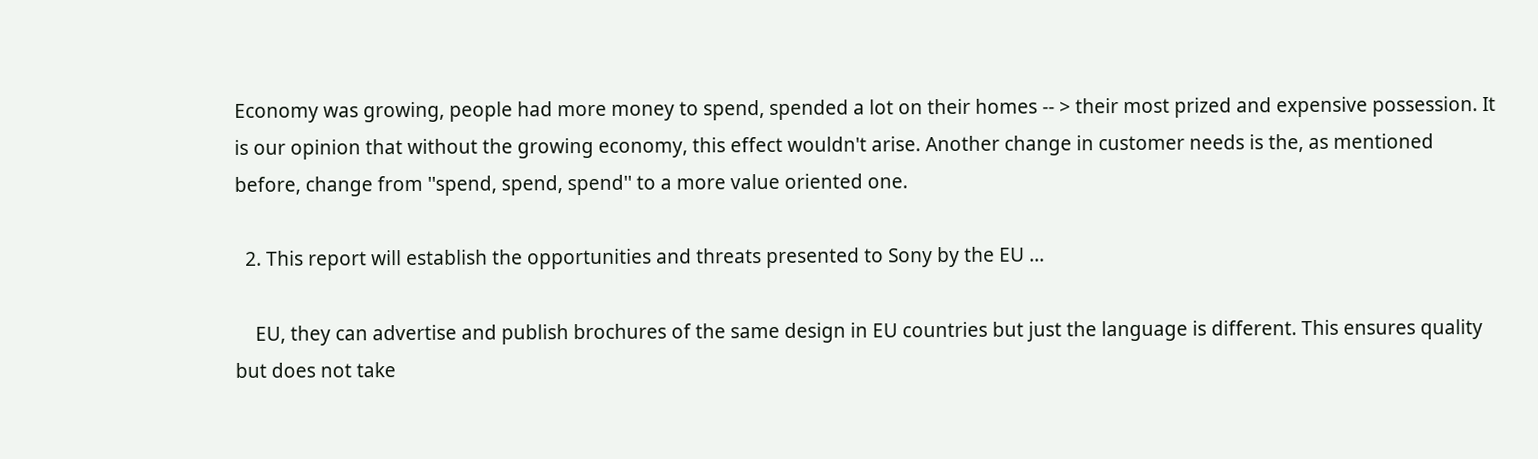Economy was growing, people had more money to spend, spended a lot on their homes -- > their most prized and expensive possession. It is our opinion that without the growing economy, this effect wouldn't arise. Another change in customer needs is the, as mentioned before, change from ''spend, spend, spend'' to a more value oriented one.

  2. This report will establish the opportunities and threats presented to Sony by the EU ...

    EU, they can advertise and publish brochures of the same design in EU countries but just the language is different. This ensures quality but does not take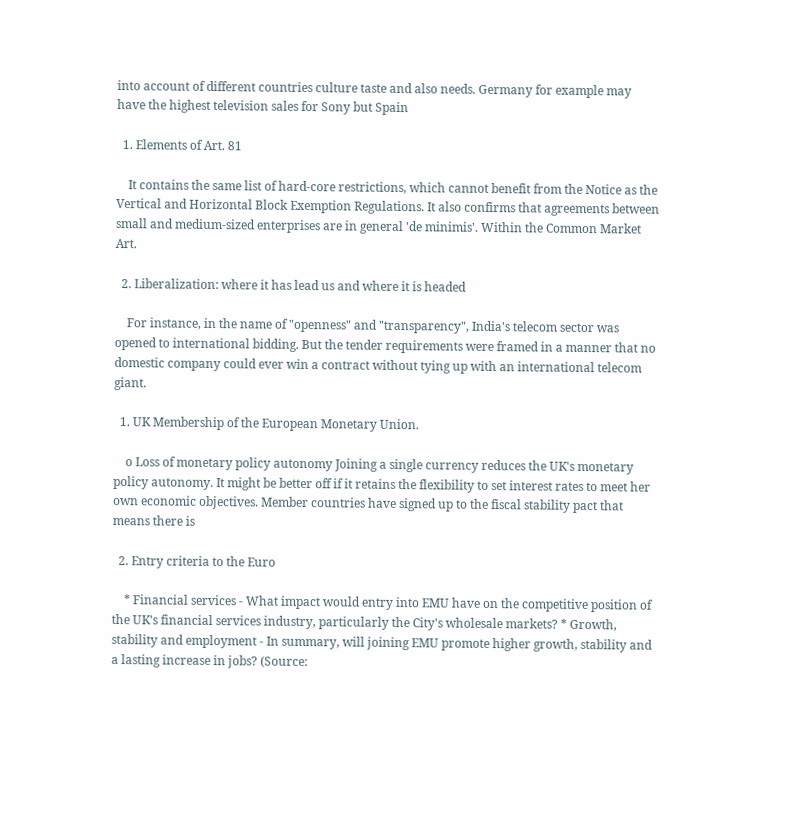into account of different countries culture taste and also needs. Germany for example may have the highest television sales for Sony but Spain

  1. Elements of Art. 81

    It contains the same list of hard-core restrictions, which cannot benefit from the Notice as the Vertical and Horizontal Block Exemption Regulations. It also confirms that agreements between small and medium-sized enterprises are in general 'de minimis'. Within the Common Market Art.

  2. Liberalization: where it has lead us and where it is headed

    For instance, in the name of "openness" and "transparency", India's telecom sector was opened to international bidding. But the tender requirements were framed in a manner that no domestic company could ever win a contract without tying up with an international telecom giant.

  1. UK Membership of the European Monetary Union.

    o Loss of monetary policy autonomy Joining a single currency reduces the UK's monetary policy autonomy. It might be better off if it retains the flexibility to set interest rates to meet her own economic objectives. Member countries have signed up to the fiscal stability pact that means there is

  2. Entry criteria to the Euro

    * Financial services - What impact would entry into EMU have on the competitive position of the UK's financial services industry, particularly the City's wholesale markets? * Growth, stability and employment - In summary, will joining EMU promote higher growth, stability and a lasting increase in jobs? (Source: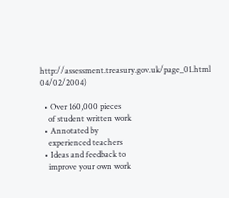http://assessment.treasury.gov.uk/page_01.html 04/02/2004)

  • Over 160,000 pieces
    of student written work
  • Annotated by
    experienced teachers
  • Ideas and feedback to
    improve your own work